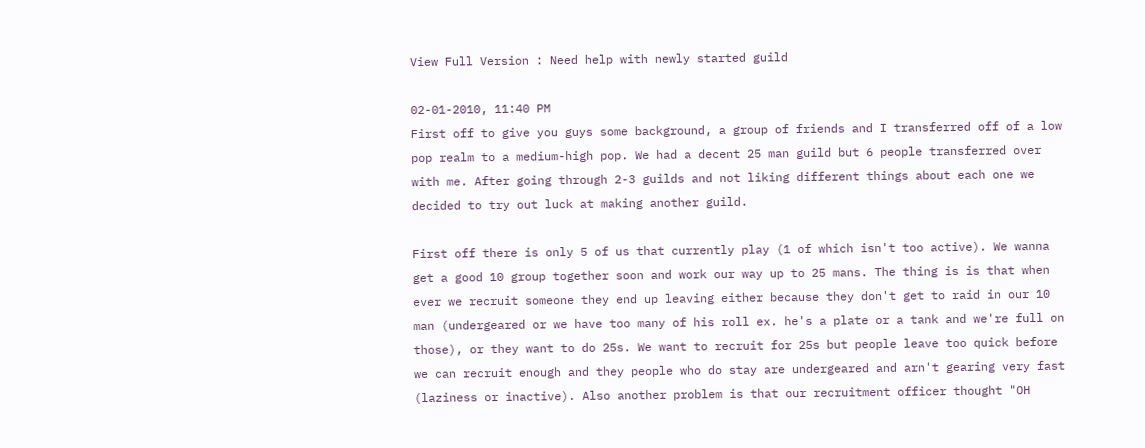View Full Version : Need help with newly started guild

02-01-2010, 11:40 PM
First off to give you guys some background, a group of friends and I transferred off of a low pop realm to a medium-high pop. We had a decent 25 man guild but 6 people transferred over with me. After going through 2-3 guilds and not liking different things about each one we decided to try out luck at making another guild.

First off there is only 5 of us that currently play (1 of which isn't too active). We wanna get a good 10 group together soon and work our way up to 25 mans. The thing is is that when ever we recruit someone they end up leaving either because they don't get to raid in our 10 man (undergeared or we have too many of his roll ex. he's a plate or a tank and we're full on those), or they want to do 25s. We want to recruit for 25s but people leave too quick before we can recruit enough and they people who do stay are undergeared and arn't gearing very fast (laziness or inactive). Also another problem is that our recruitment officer thought "OH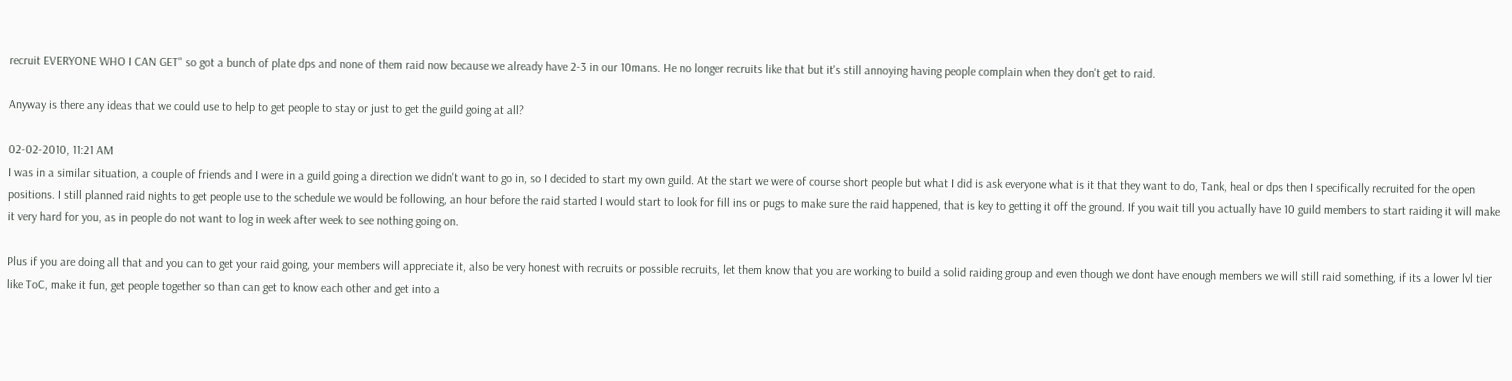recruit EVERYONE WHO I CAN GET" so got a bunch of plate dps and none of them raid now because we already have 2-3 in our 10mans. He no longer recruits like that but it's still annoying having people complain when they don't get to raid.

Anyway is there any ideas that we could use to help to get people to stay or just to get the guild going at all?

02-02-2010, 11:21 AM
I was in a similar situation, a couple of friends and I were in a guild going a direction we didn't want to go in, so I decided to start my own guild. At the start we were of course short people but what I did is ask everyone what is it that they want to do, Tank, heal or dps then I specifically recruited for the open positions. I still planned raid nights to get people use to the schedule we would be following, an hour before the raid started I would start to look for fill ins or pugs to make sure the raid happened, that is key to getting it off the ground. If you wait till you actually have 10 guild members to start raiding it will make it very hard for you, as in people do not want to log in week after week to see nothing going on.

Plus if you are doing all that and you can to get your raid going, your members will appreciate it, also be very honest with recruits or possible recruits, let them know that you are working to build a solid raiding group and even though we dont have enough members we will still raid something, if its a lower lvl tier like ToC, make it fun, get people together so than can get to know each other and get into a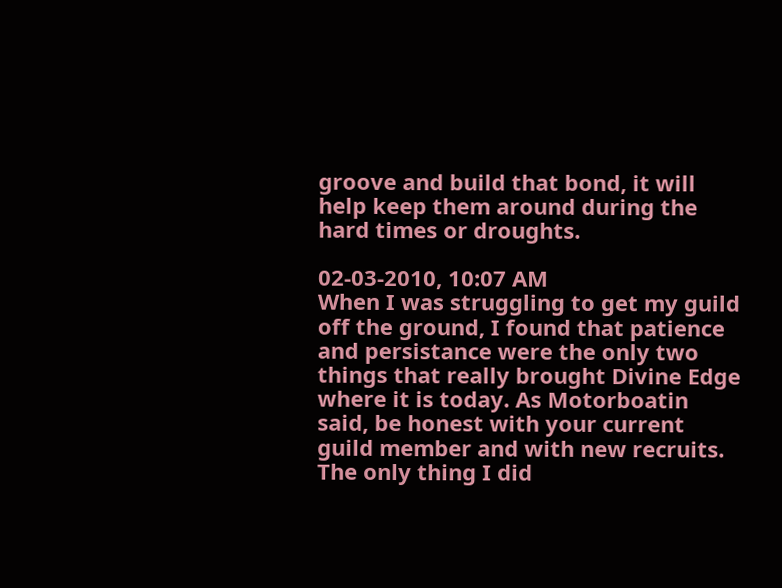groove and build that bond, it will help keep them around during the hard times or droughts.

02-03-2010, 10:07 AM
When I was struggling to get my guild off the ground, I found that patience and persistance were the only two things that really brought Divine Edge where it is today. As Motorboatin said, be honest with your current guild member and with new recruits. The only thing I did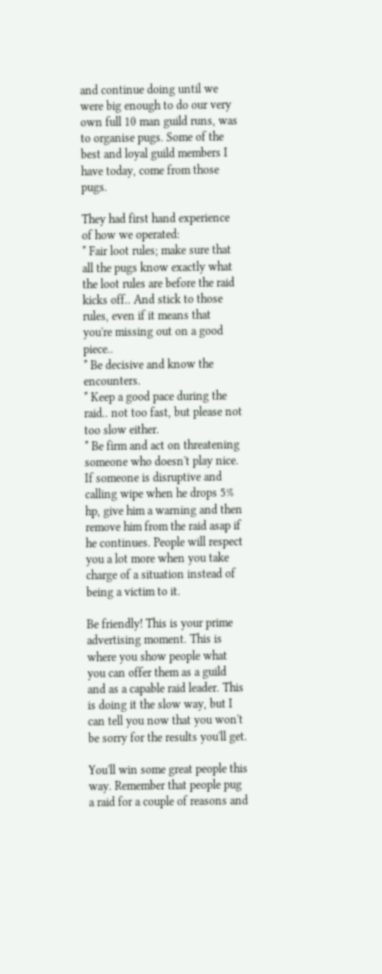and continue doing until we were big enough to do our very own full 10 man guild runs, was to organise pugs. Some of the best and loyal guild members I have today, come from those pugs.

They had first hand experience of how we operated:
* Fair loot rules; make sure that all the pugs know exactly what the loot rules are before the raid kicks off.. And stick to those rules, even if it means that you're missing out on a good piece..
* Be decisive and know the encounters.
* Keep a good pace during the raid.. not too fast, but please not too slow either.
* Be firm and act on threatening someone who doesn't play nice. If someone is disruptive and calling wipe when he drops 5% hp, give him a warning and then remove him from the raid asap if he continues. People will respect you a lot more when you take charge of a situation instead of being a victim to it.

Be friendly! This is your prime advertising moment. This is where you show people what you can offer them as a guild and as a capable raid leader. This is doing it the slow way, but I can tell you now that you won't be sorry for the results you'll get.

You'll win some great people this way. Remember that people pug a raid for a couple of reasons and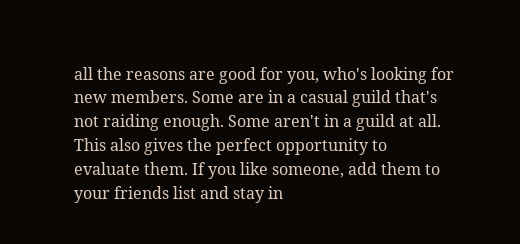all the reasons are good for you, who's looking for new members. Some are in a casual guild that's not raiding enough. Some aren't in a guild at all. This also gives the perfect opportunity to evaluate them. If you like someone, add them to your friends list and stay in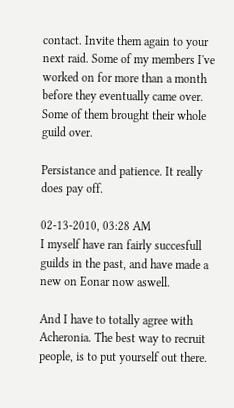contact. Invite them again to your next raid. Some of my members I've worked on for more than a month before they eventually came over. Some of them brought their whole guild over.

Persistance and patience. It really does pay off.

02-13-2010, 03:28 AM
I myself have ran fairly succesfull guilds in the past, and have made a new on Eonar now aswell.

And I have to totally agree with Acheronia. The best way to recruit people, is to put yourself out there.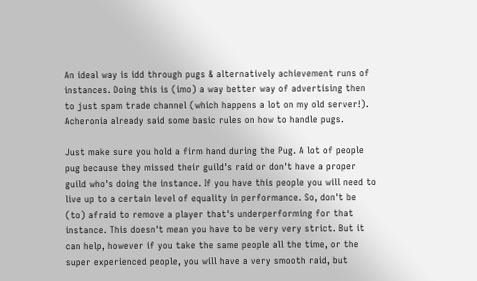An ideal way is idd through pugs & alternatively achievement runs of instances. Doing this is (imo) a way better way of advertising then to just spam trade channel (which happens a lot on my old server!).
Acheronia already said some basic rules on how to handle pugs.

Just make sure you hold a firm hand during the Pug. A lot of people pug because they missed their guild's raid or don't have a proper guild who's doing the instance. If you have this people you will need to live up to a certain level of equality in performance. So, don't be (to) afraid to remove a player that's underperforming for that instance. This doesn't mean you have to be very very strict. But it can help, however if you take the same people all the time, or the super experienced people, you will have a very smooth raid, but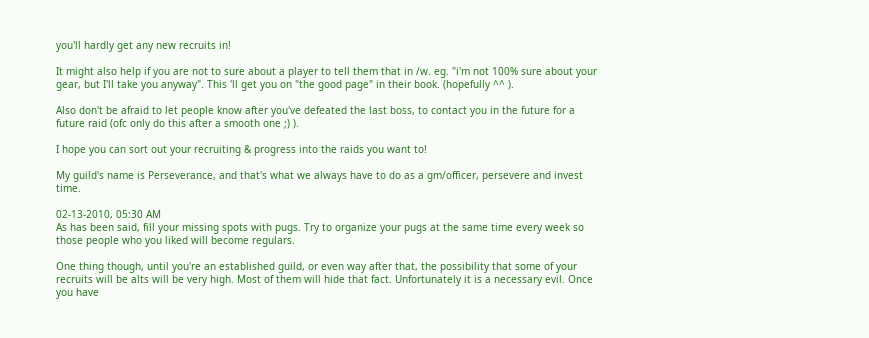you'll hardly get any new recruits in!

It might also help if you are not to sure about a player to tell them that in /w. eg. "i'm not 100% sure about your gear, but I'll take you anyway". This 'll get you on "the good page" in their book. (hopefully ^^ ).

Also don't be afraid to let people know after you've defeated the last boss, to contact you in the future for a future raid (ofc only do this after a smooth one ;) ).

I hope you can sort out your recruiting & progress into the raids you want to!

My guild's name is Perseverance, and that's what we always have to do as a gm/officer, persevere and invest time.

02-13-2010, 05:30 AM
As has been said, fill your missing spots with pugs. Try to organize your pugs at the same time every week so those people who you liked will become regulars.

One thing though, until you're an established guild, or even way after that, the possibility that some of your recruits will be alts will be very high. Most of them will hide that fact. Unfortunately it is a necessary evil. Once you have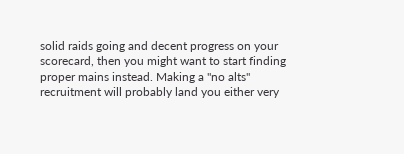solid raids going and decent progress on your scorecard, then you might want to start finding proper mains instead. Making a "no alts" recruitment will probably land you either very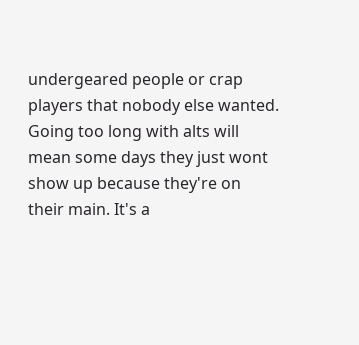undergeared people or crap players that nobody else wanted. Going too long with alts will mean some days they just wont show up because they're on their main. It's a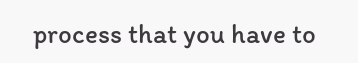process that you have to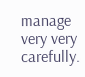manage very very carefully.